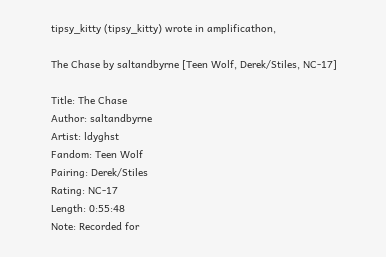tipsy_kitty (tipsy_kitty) wrote in amplificathon,

The Chase by saltandbyrne [Teen Wolf, Derek/Stiles, NC-17]

Title: The Chase
Author: saltandbyrne
Artist: ldyghst
Fandom: Teen Wolf
Pairing: Derek/Stiles
Rating: NC-17
Length: 0:55:48
Note: Recorded for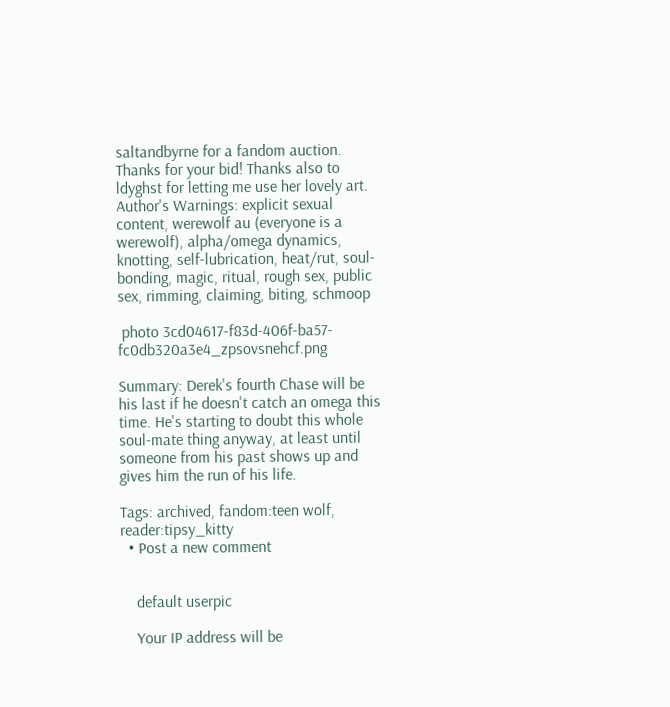saltandbyrne for a fandom auction. Thanks for your bid! Thanks also to ldyghst for letting me use her lovely art.
Author's Warnings: explicit sexual content, werewolf au (everyone is a werewolf), alpha/omega dynamics, knotting, self-lubrication, heat/rut, soul-bonding, magic, ritual, rough sex, public sex, rimming, claiming, biting, schmoop

 photo 3cd04617-f83d-406f-ba57-fc0db320a3e4_zpsovsnehcf.png

Summary: Derek's fourth Chase will be his last if he doesn't catch an omega this time. He's starting to doubt this whole soul-mate thing anyway, at least until someone from his past shows up and gives him the run of his life.

Tags: archived, fandom:teen wolf, reader:tipsy_kitty
  • Post a new comment


    default userpic

    Your IP address will be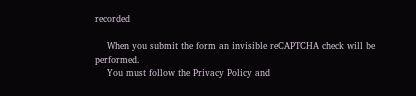recorded

    When you submit the form an invisible reCAPTCHA check will be performed.
    You must follow the Privacy Policy and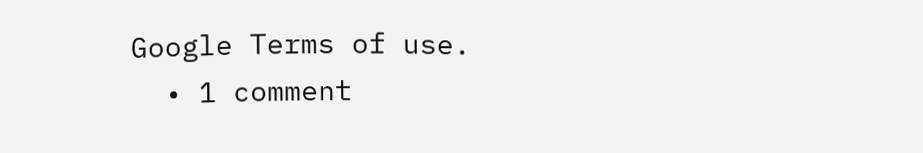Google Terms of use.
  • 1 comment